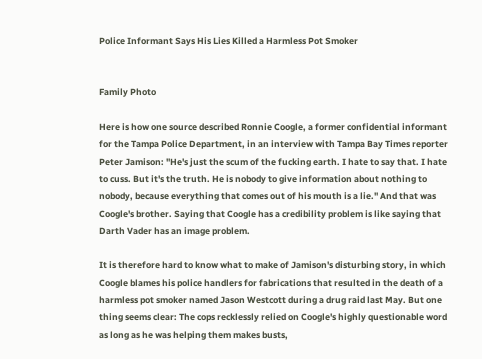Police Informant Says His Lies Killed a Harmless Pot Smoker


Family Photo

Here is how one source described Ronnie Coogle, a former confidential informant for the Tampa Police Department, in an interview with Tampa Bay Times reporter Peter Jamison: "He's just the scum of the fucking earth. I hate to say that. I hate to cuss. But it's the truth. He is nobody to give information about nothing to nobody, because everything that comes out of his mouth is a lie." And that was Coogle's brother. Saying that Coogle has a credibility problem is like saying that Darth Vader has an image problem.

It is therefore hard to know what to make of Jamison's disturbing story, in which Coogle blames his police handlers for fabrications that resulted in the death of a harmless pot smoker named Jason Westcott during a drug raid last May. But one thing seems clear: The cops recklessly relied on Coogle's highly questionable word as long as he was helping them makes busts,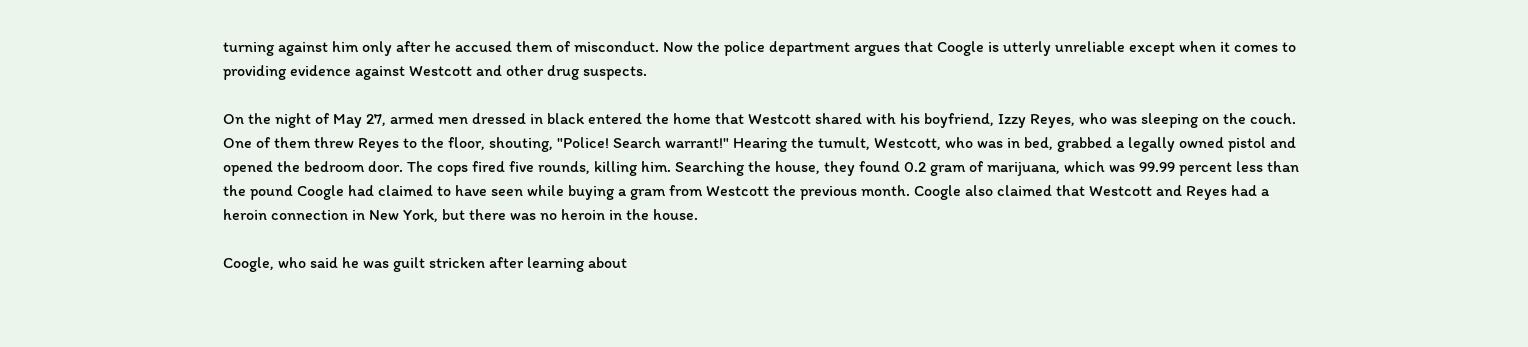turning against him only after he accused them of misconduct. Now the police department argues that Coogle is utterly unreliable except when it comes to providing evidence against Westcott and other drug suspects.

On the night of May 27, armed men dressed in black entered the home that Westcott shared with his boyfriend, Izzy Reyes, who was sleeping on the couch. One of them threw Reyes to the floor, shouting, "Police! Search warrant!" Hearing the tumult, Westcott, who was in bed, grabbed a legally owned pistol and opened the bedroom door. The cops fired five rounds, killing him. Searching the house, they found 0.2 gram of marijuana, which was 99.99 percent less than the pound Coogle had claimed to have seen while buying a gram from Westcott the previous month. Coogle also claimed that Westcott and Reyes had a heroin connection in New York, but there was no heroin in the house.

Coogle, who said he was guilt stricken after learning about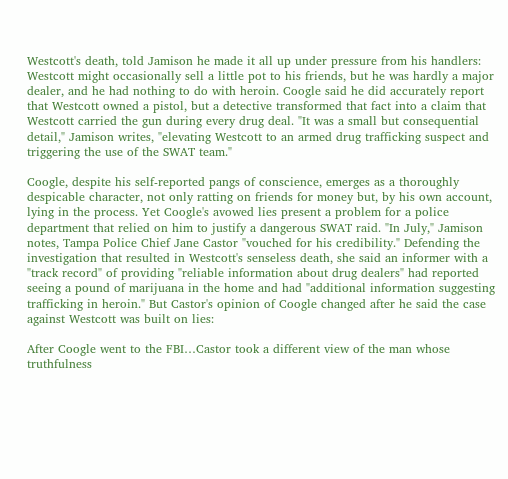Westcott's death, told Jamison he made it all up under pressure from his handlers: Westcott might occasionally sell a little pot to his friends, but he was hardly a major dealer, and he had nothing to do with heroin. Coogle said he did accurately report that Westcott owned a pistol, but a detective transformed that fact into a claim that Westcott carried the gun during every drug deal. "It was a small but consequential detail," Jamison writes, "elevating Westcott to an armed drug trafficking suspect and triggering the use of the SWAT team."

Coogle, despite his self-reported pangs of conscience, emerges as a thoroughly despicable character, not only ratting on friends for money but, by his own account, lying in the process. Yet Coogle's avowed lies present a problem for a police department that relied on him to justify a dangerous SWAT raid. "In July," Jamison notes, Tampa Police Chief Jane Castor "vouched for his credibility." Defending the investigation that resulted in Westcott's senseless death, she said an informer with a "track record" of providing "reliable information about drug dealers" had reported seeing a pound of marijuana in the home and had "additional information suggesting trafficking in heroin." But Castor's opinion of Coogle changed after he said the case against Westcott was built on lies:

After Coogle went to the FBI…Castor took a different view of the man whose truthfulness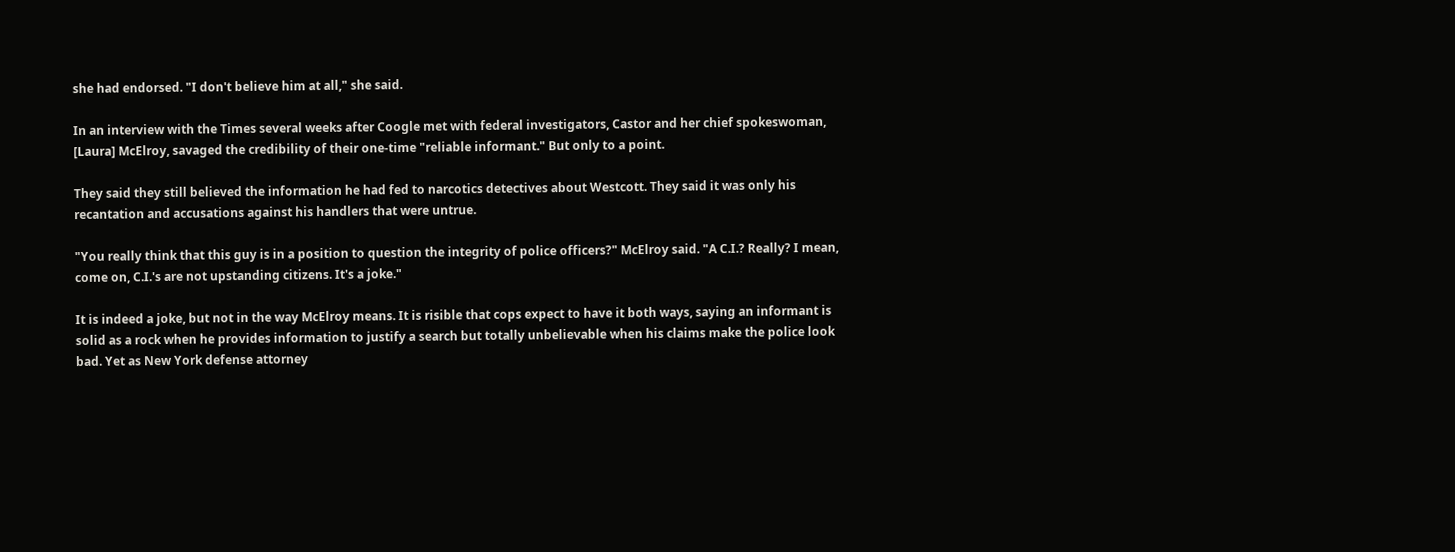she had endorsed. "I don't believe him at all," she said.

In an interview with the Times several weeks after Coogle met with federal investigators, Castor and her chief spokeswoman, [Laura] McElroy, savaged the credibility of their one-time "reliable informant." But only to a point.

They said they still believed the information he had fed to narcotics detectives about Westcott. They said it was only his recantation and accusations against his handlers that were untrue.

"You really think that this guy is in a position to question the integrity of police officers?" McElroy said. "A C.I.? Really? I mean, come on, C.I.'s are not upstanding citizens. It's a joke."

It is indeed a joke, but not in the way McElroy means. It is risible that cops expect to have it both ways, saying an informant is solid as a rock when he provides information to justify a search but totally unbelievable when his claims make the police look bad. Yet as New York defense attorney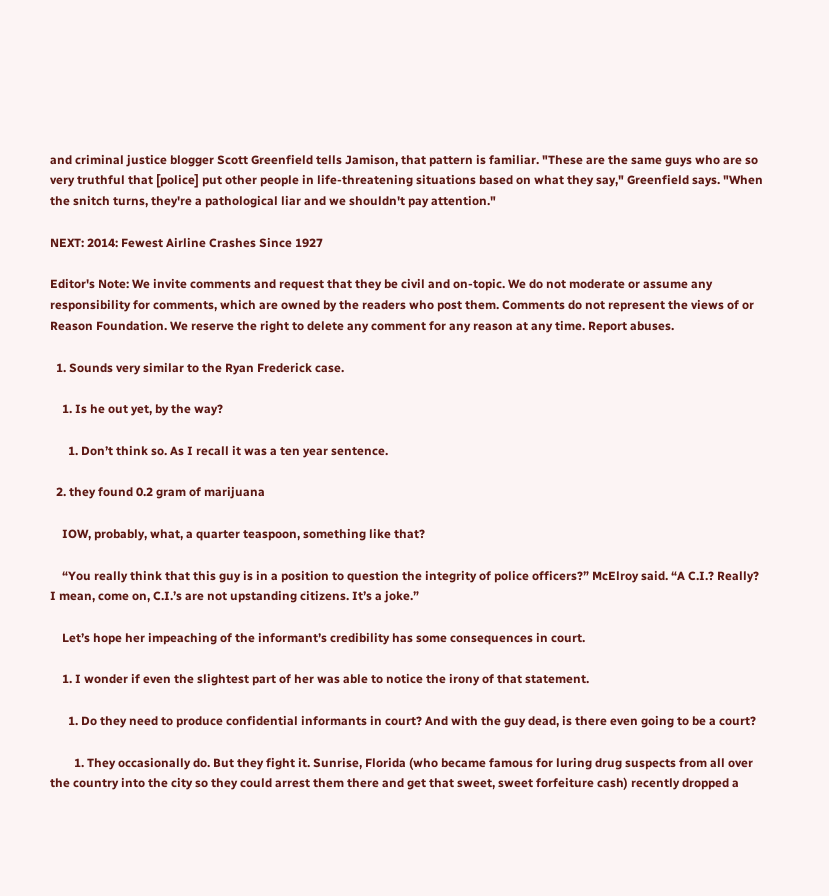and criminal justice blogger Scott Greenfield tells Jamison, that pattern is familiar. "These are the same guys who are so very truthful that [police] put other people in life-threatening situations based on what they say," Greenfield says. "When the snitch turns, they're a pathological liar and we shouldn't pay attention."

NEXT: 2014: Fewest Airline Crashes Since 1927

Editor's Note: We invite comments and request that they be civil and on-topic. We do not moderate or assume any responsibility for comments, which are owned by the readers who post them. Comments do not represent the views of or Reason Foundation. We reserve the right to delete any comment for any reason at any time. Report abuses.

  1. Sounds very similar to the Ryan Frederick case.

    1. Is he out yet, by the way?

      1. Don’t think so. As I recall it was a ten year sentence.

  2. they found 0.2 gram of marijuana

    IOW, probably, what, a quarter teaspoon, something like that?

    “You really think that this guy is in a position to question the integrity of police officers?” McElroy said. “A C.I.? Really? I mean, come on, C.I.’s are not upstanding citizens. It’s a joke.”

    Let’s hope her impeaching of the informant’s credibility has some consequences in court.

    1. I wonder if even the slightest part of her was able to notice the irony of that statement.

      1. Do they need to produce confidential informants in court? And with the guy dead, is there even going to be a court?

        1. They occasionally do. But they fight it. Sunrise, Florida (who became famous for luring drug suspects from all over the country into the city so they could arrest them there and get that sweet, sweet forfeiture cash) recently dropped a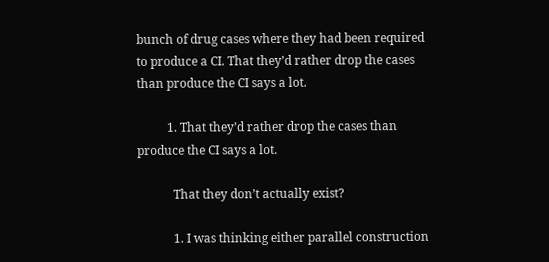bunch of drug cases where they had been required to produce a CI. That they’d rather drop the cases than produce the CI says a lot.

          1. That they’d rather drop the cases than produce the CI says a lot.

            That they don’t actually exist?

            1. I was thinking either parallel construction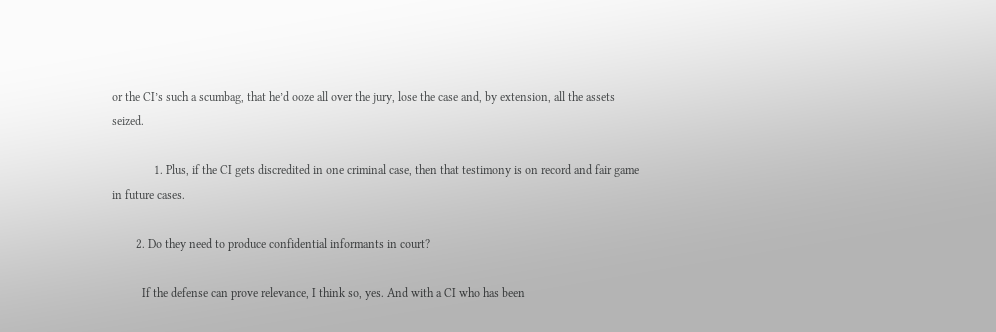or the CI’s such a scumbag, that he’d ooze all over the jury, lose the case and, by extension, all the assets seized.

              1. Plus, if the CI gets discredited in one criminal case, then that testimony is on record and fair game in future cases.

        2. Do they need to produce confidential informants in court?

          If the defense can prove relevance, I think so, yes. And with a CI who has been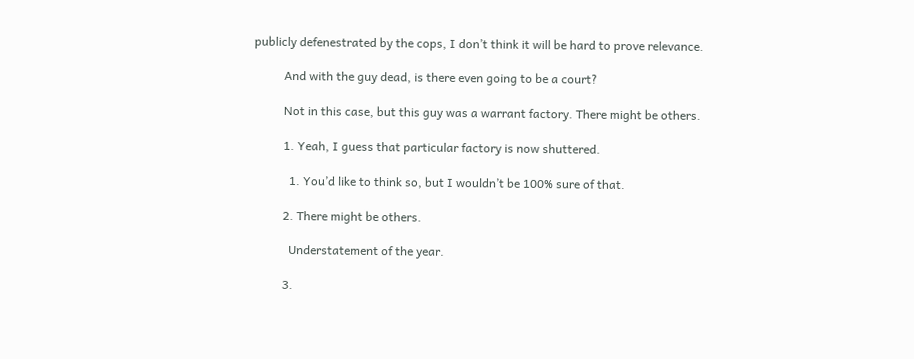publicly defenestrated by the cops, I don’t think it will be hard to prove relevance.

          And with the guy dead, is there even going to be a court?

          Not in this case, but this guy was a warrant factory. There might be others.

          1. Yeah, I guess that particular factory is now shuttered.

            1. You’d like to think so, but I wouldn’t be 100% sure of that.

          2. There might be others.

            Understatement of the year.

          3.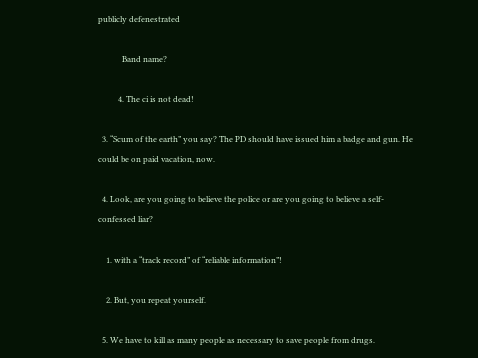publicly defenestrated

            Band name?

          4. The ci is not dead!

  3. “Scum of the earth” you say? The PD should have issued him a badge and gun. He could be on paid vacation, now.

  4. Look, are you going to believe the police or are you going to believe a self-confessed liar?

    1. with a “track record” of “reliable information”!

    2. But, you repeat yourself.

  5. We have to kill as many people as necessary to save people from drugs.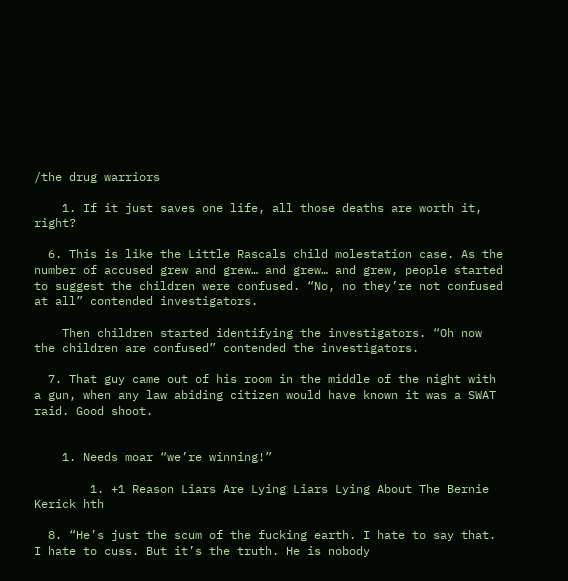/the drug warriors

    1. If it just saves one life, all those deaths are worth it, right?

  6. This is like the Little Rascals child molestation case. As the number of accused grew and grew… and grew… and grew, people started to suggest the children were confused. “No, no they’re not confused at all” contended investigators.

    Then children started identifying the investigators. “Oh now the children are confused” contended the investigators.

  7. That guy came out of his room in the middle of the night with a gun, when any law abiding citizen would have known it was a SWAT raid. Good shoot.


    1. Needs moar “we’re winning!”

        1. +1 Reason Liars Are Lying Liars Lying About The Bernie Kerick hth

  8. “He’s just the scum of the fucking earth. I hate to say that. I hate to cuss. But it’s the truth. He is nobody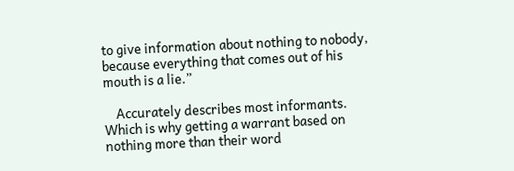to give information about nothing to nobody, because everything that comes out of his mouth is a lie.”

    Accurately describes most informants. Which is why getting a warrant based on nothing more than their word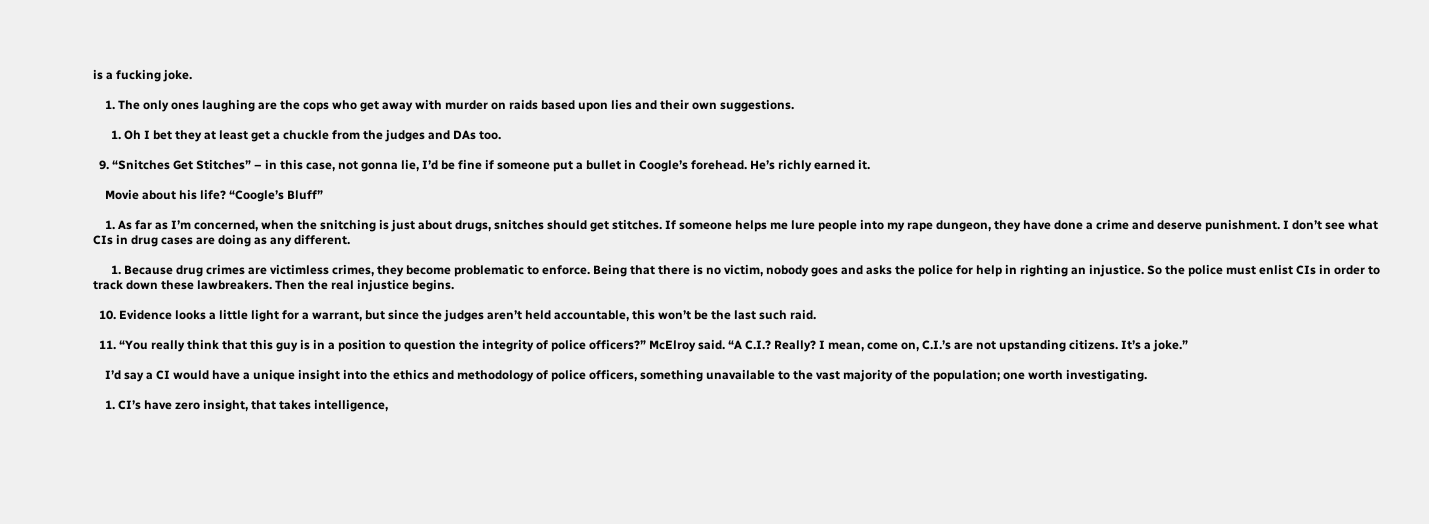is a fucking joke.

    1. The only ones laughing are the cops who get away with murder on raids based upon lies and their own suggestions.

      1. Oh I bet they at least get a chuckle from the judges and DAs too.

  9. “Snitches Get Stitches” – in this case, not gonna lie, I’d be fine if someone put a bullet in Coogle’s forehead. He’s richly earned it.

    Movie about his life? “Coogle’s Bluff”

    1. As far as I’m concerned, when the snitching is just about drugs, snitches should get stitches. If someone helps me lure people into my rape dungeon, they have done a crime and deserve punishment. I don’t see what CIs in drug cases are doing as any different.

      1. Because drug crimes are victimless crimes, they become problematic to enforce. Being that there is no victim, nobody goes and asks the police for help in righting an injustice. So the police must enlist CIs in order to track down these lawbreakers. Then the real injustice begins.

  10. Evidence looks a little light for a warrant, but since the judges aren’t held accountable, this won’t be the last such raid.

  11. “You really think that this guy is in a position to question the integrity of police officers?” McElroy said. “A C.I.? Really? I mean, come on, C.I.’s are not upstanding citizens. It’s a joke.”

    I’d say a CI would have a unique insight into the ethics and methodology of police officers, something unavailable to the vast majority of the population; one worth investigating.

    1. CI’s have zero insight, that takes intelligence,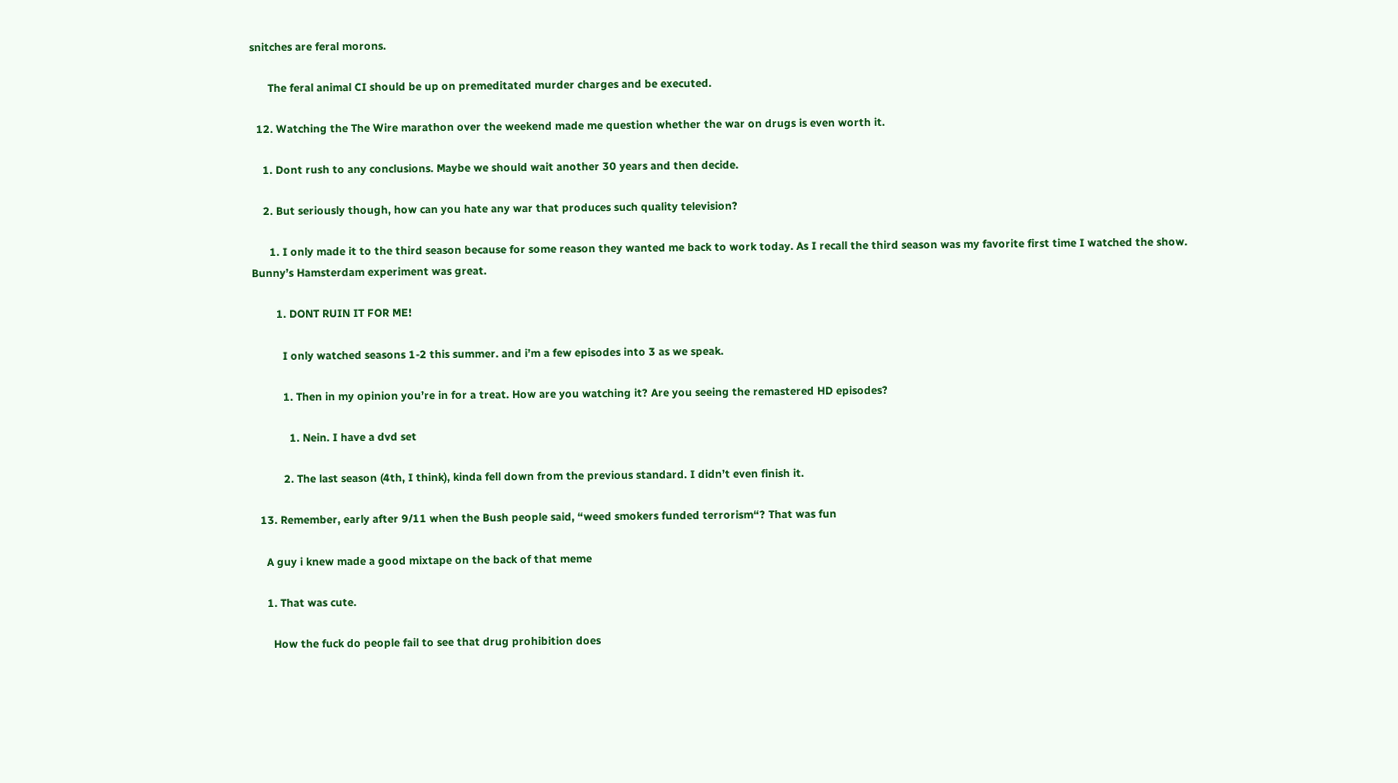snitches are feral morons.

      The feral animal CI should be up on premeditated murder charges and be executed.

  12. Watching the The Wire marathon over the weekend made me question whether the war on drugs is even worth it.

    1. Dont rush to any conclusions. Maybe we should wait another 30 years and then decide.

    2. But seriously though, how can you hate any war that produces such quality television?

      1. I only made it to the third season because for some reason they wanted me back to work today. As I recall the third season was my favorite first time I watched the show. Bunny’s Hamsterdam experiment was great.

        1. DONT RUIN IT FOR ME!

          I only watched seasons 1-2 this summer. and i’m a few episodes into 3 as we speak.

          1. Then in my opinion you’re in for a treat. How are you watching it? Are you seeing the remastered HD episodes?

            1. Nein. I have a dvd set

          2. The last season (4th, I think), kinda fell down from the previous standard. I didn’t even finish it.

  13. Remember, early after 9/11 when the Bush people said, “weed smokers funded terrorism“? That was fun

    A guy i knew made a good mixtape on the back of that meme

    1. That was cute.

      How the fuck do people fail to see that drug prohibition does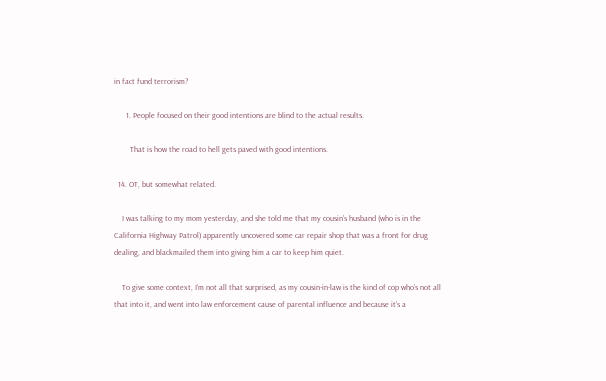in fact fund terrorism?

      1. People focused on their good intentions are blind to the actual results.

        That is how the road to hell gets paved with good intentions.

  14. OT, but somewhat related.

    I was talking to my mom yesterday, and she told me that my cousin’s husband (who is in the California Highway Patrol) apparently uncovered some car repair shop that was a front for drug dealing, and blackmailed them into giving him a car to keep him quiet.

    To give some context, I’m not all that surprised, as my cousin-in-law is the kind of cop who’s not all that into it, and went into law enforcement cause of parental influence and because it’s a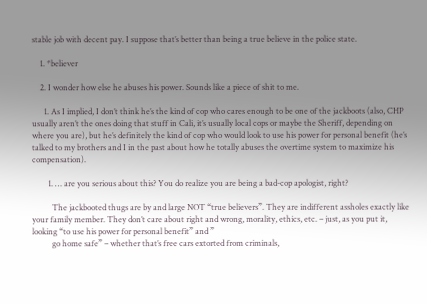stable job with decent pay. I suppose that’s better than being a true believe in the police state.

    1. *believer

    2. I wonder how else he abuses his power. Sounds like a piece of shit to me.

      1. As I implied, I don’t think he’s the kind of cop who cares enough to be one of the jackboots (also, CHP usually aren’t the ones doing that stuff in Cali, it’s usually local cops or maybe the Sheriff, depending on where you are), but he’s definitely the kind of cop who would look to use his power for personal benefit (he’s talked to my brothers and I in the past about how he totally abuses the overtime system to maximize his compensation).

        1. … are you serious about this? You do realize you are being a bad-cop apologist, right?

          The jackbooted thugs are by and large NOT “true believers”. They are indifferent assholes exactly like your family member. They don’t care about right and wrong, morality, ethics, etc. – just, as you put it, looking “to use his power for personal benefit” and ”
          go home safe” – whether that’s free cars extorted from criminals,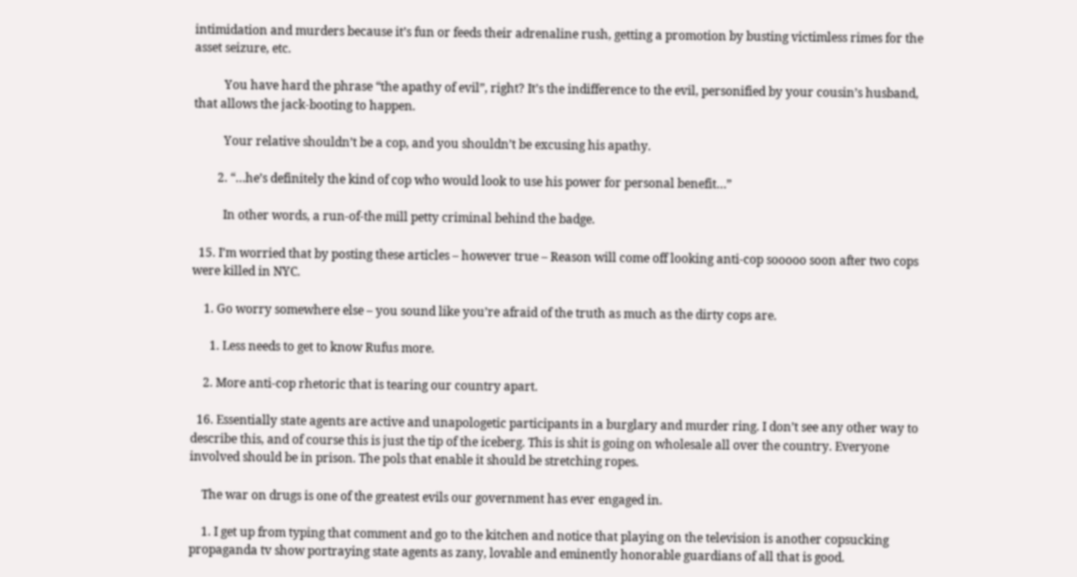intimidation and murders because it’s fun or feeds their adrenaline rush, getting a promotion by busting victimless rimes for the asset seizure, etc.

          You have hard the phrase “the apathy of evil”, right? It’s the indifference to the evil, personified by your cousin’s husband, that allows the jack-booting to happen.

          Your relative shouldn’t be a cop, and you shouldn’t be excusing his apathy.

        2. “…he’s definitely the kind of cop who would look to use his power for personal benefit…”

          In other words, a run-of-the mill petty criminal behind the badge.

  15. I’m worried that by posting these articles – however true – Reason will come off looking anti-cop sooooo soon after two cops were killed in NYC.

    1. Go worry somewhere else – you sound like you’re afraid of the truth as much as the dirty cops are.

      1. Less needs to get to know Rufus more.

    2. More anti-cop rhetoric that is tearing our country apart.

  16. Essentially state agents are active and unapologetic participants in a burglary and murder ring. I don’t see any other way to describe this, and of course this is just the tip of the iceberg. This is shit is going on wholesale all over the country. Everyone involved should be in prison. The pols that enable it should be stretching ropes.

    The war on drugs is one of the greatest evils our government has ever engaged in.

    1. I get up from typing that comment and go to the kitchen and notice that playing on the television is another copsucking propaganda tv show portraying state agents as zany, lovable and eminently honorable guardians of all that is good.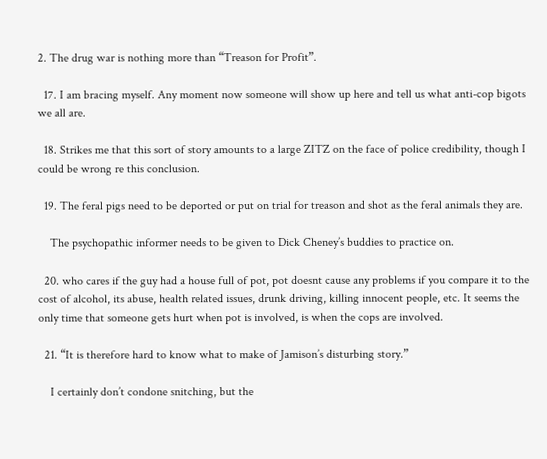2. The drug war is nothing more than “Treason for Profit”.

  17. I am bracing myself. Any moment now someone will show up here and tell us what anti-cop bigots we all are.

  18. Strikes me that this sort of story amounts to a large ZITZ on the face of police credibility, though I could be wrong re this conclusion.

  19. The feral pigs need to be deported or put on trial for treason and shot as the feral animals they are.

    The psychopathic informer needs to be given to Dick Cheney’s buddies to practice on.

  20. who cares if the guy had a house full of pot, pot doesnt cause any problems if you compare it to the cost of alcohol, its abuse, health related issues, drunk driving, killing innocent people, etc. It seems the only time that someone gets hurt when pot is involved, is when the cops are involved.

  21. “It is therefore hard to know what to make of Jamison’s disturbing story.”

    I certainly don’t condone snitching, but the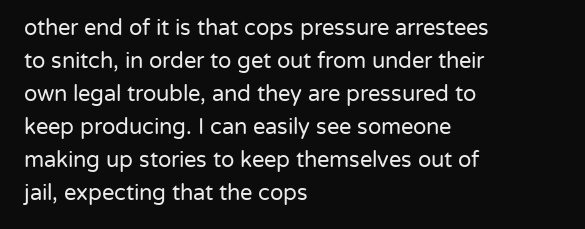other end of it is that cops pressure arrestees to snitch, in order to get out from under their own legal trouble, and they are pressured to keep producing. I can easily see someone making up stories to keep themselves out of jail, expecting that the cops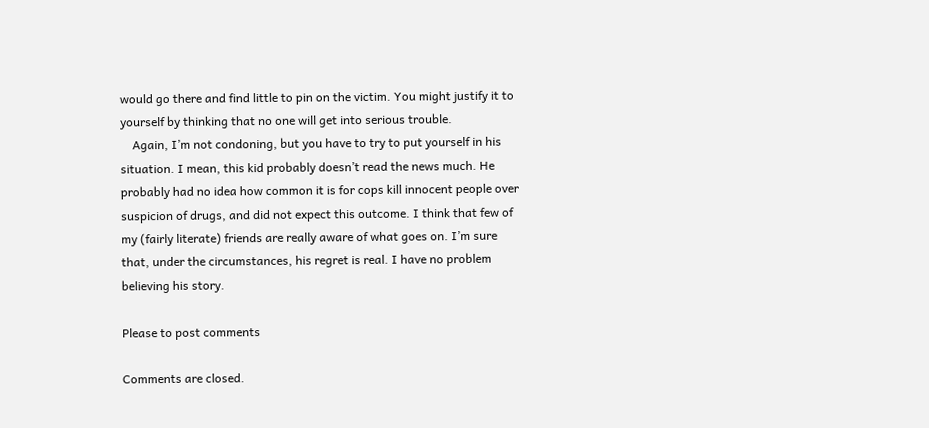would go there and find little to pin on the victim. You might justify it to yourself by thinking that no one will get into serious trouble.
    Again, I’m not condoning, but you have to try to put yourself in his situation. I mean, this kid probably doesn’t read the news much. He probably had no idea how common it is for cops kill innocent people over suspicion of drugs, and did not expect this outcome. I think that few of my (fairly literate) friends are really aware of what goes on. I’m sure that, under the circumstances, his regret is real. I have no problem believing his story.

Please to post comments

Comments are closed.